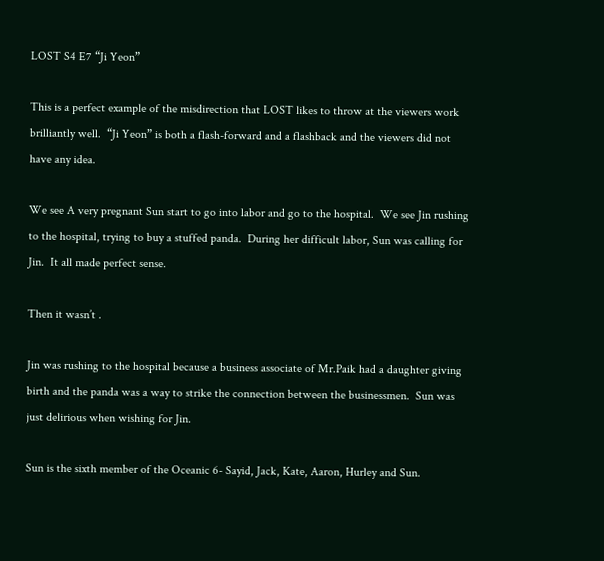LOST S4 E7 “Ji Yeon”

This is a perfect example of the misdirection that LOST likes to throw at the viewers work brilliantly well.  “Ji Yeon” is both a flash-forward and a flashback and the viewers did not have any idea.

We see A very pregnant Sun start to go into labor and go to the hospital.  We see Jin rushing to the hospital, trying to buy a stuffed panda.  During her difficult labor, Sun was calling for Jin.  It all made perfect sense.

Then it wasn’t .

Jin was rushing to the hospital because a business associate of Mr.Paik had a daughter giving birth and the panda was a way to strike the connection between the businessmen.  Sun was just delirious when wishing for Jin.

Sun is the sixth member of the Oceanic 6- Sayid, Jack, Kate, Aaron, Hurley and Sun.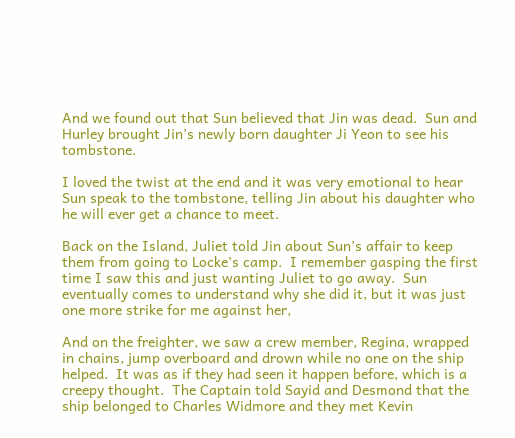And we found out that Sun believed that Jin was dead.  Sun and Hurley brought Jin’s newly born daughter Ji Yeon to see his tombstone.

I loved the twist at the end and it was very emotional to hear Sun speak to the tombstone, telling Jin about his daughter who he will ever get a chance to meet.

Back on the Island, Juliet told Jin about Sun’s affair to keep them from going to Locke’s camp.  I remember gasping the first time I saw this and just wanting Juliet to go away.  Sun eventually comes to understand why she did it, but it was just one more strike for me against her,

And on the freighter, we saw a crew member, Regina, wrapped in chains, jump overboard and drown while no one on the ship helped.  It was as if they had seen it happen before, which is a creepy thought.  The Captain told Sayid and Desmond that the ship belonged to Charles Widmore and they met Kevin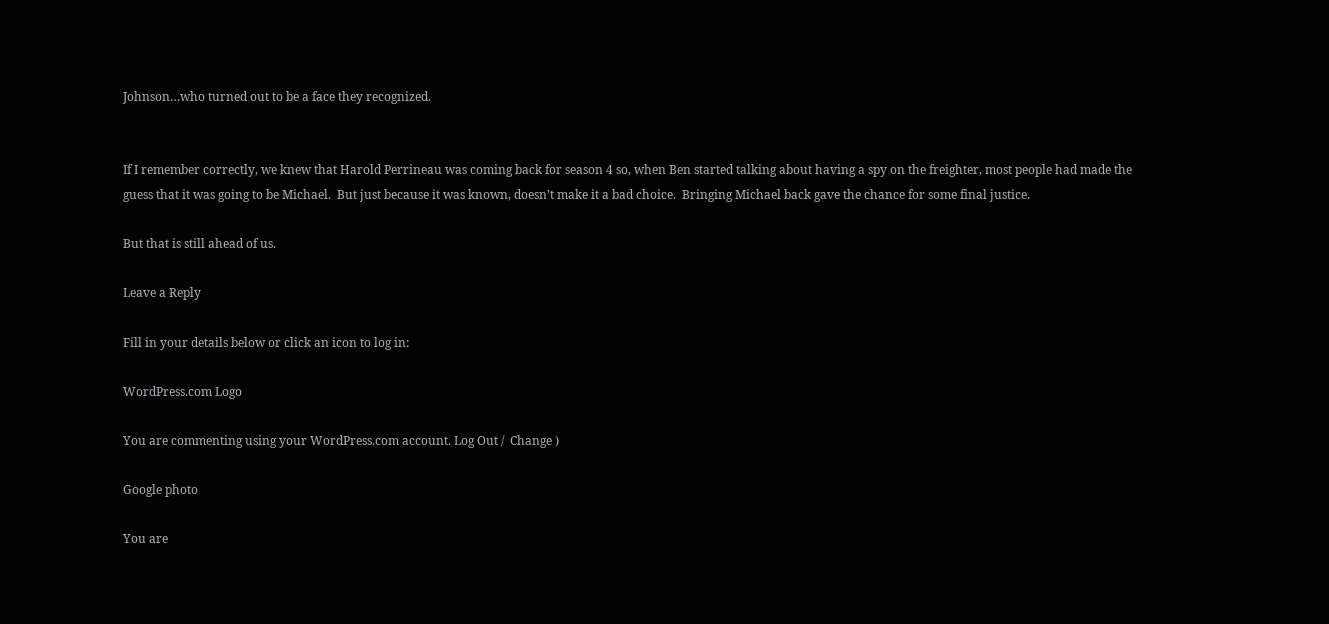Johnson…who turned out to be a face they recognized.


If I remember correctly, we knew that Harold Perrineau was coming back for season 4 so, when Ben started talking about having a spy on the freighter, most people had made the guess that it was going to be Michael.  But just because it was known, doesn’t make it a bad choice.  Bringing Michael back gave the chance for some final justice.

But that is still ahead of us.

Leave a Reply

Fill in your details below or click an icon to log in:

WordPress.com Logo

You are commenting using your WordPress.com account. Log Out /  Change )

Google photo

You are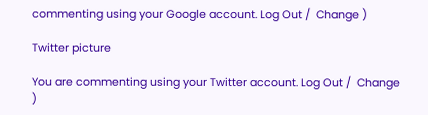commenting using your Google account. Log Out /  Change )

Twitter picture

You are commenting using your Twitter account. Log Out /  Change )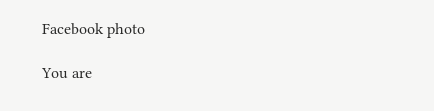Facebook photo

You are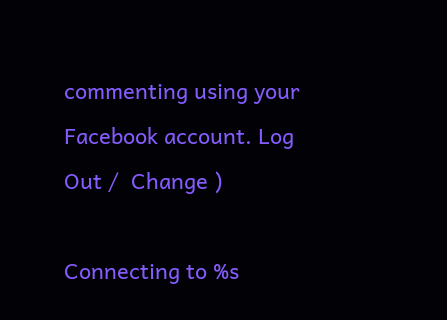commenting using your Facebook account. Log Out /  Change )

Connecting to %s